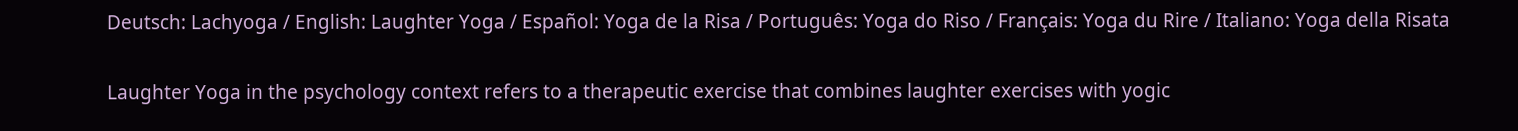Deutsch: Lachyoga / English: Laughter Yoga / Español: Yoga de la Risa / Português: Yoga do Riso / Français: Yoga du Rire / Italiano: Yoga della Risata

Laughter Yoga in the psychology context refers to a therapeutic exercise that combines laughter exercises with yogic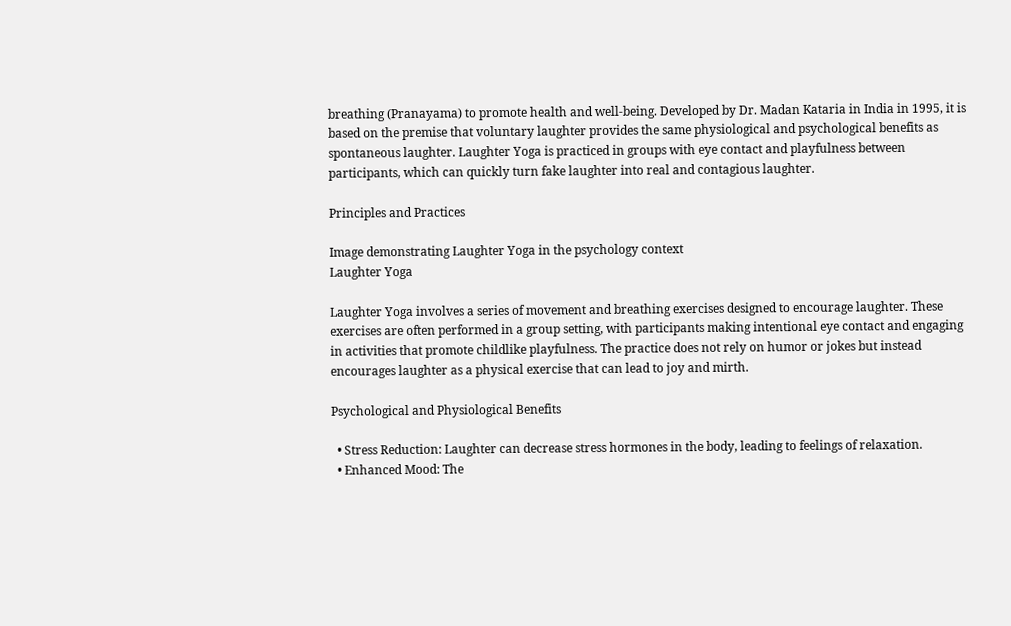breathing (Pranayama) to promote health and well-being. Developed by Dr. Madan Kataria in India in 1995, it is based on the premise that voluntary laughter provides the same physiological and psychological benefits as spontaneous laughter. Laughter Yoga is practiced in groups with eye contact and playfulness between participants, which can quickly turn fake laughter into real and contagious laughter.

Principles and Practices

Image demonstrating Laughter Yoga in the psychology context
Laughter Yoga

Laughter Yoga involves a series of movement and breathing exercises designed to encourage laughter. These exercises are often performed in a group setting, with participants making intentional eye contact and engaging in activities that promote childlike playfulness. The practice does not rely on humor or jokes but instead encourages laughter as a physical exercise that can lead to joy and mirth.

Psychological and Physiological Benefits

  • Stress Reduction: Laughter can decrease stress hormones in the body, leading to feelings of relaxation.
  • Enhanced Mood: The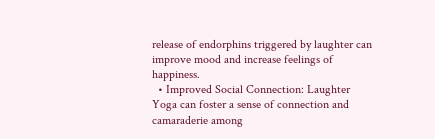release of endorphins triggered by laughter can improve mood and increase feelings of happiness.
  • Improved Social Connection: Laughter Yoga can foster a sense of connection and camaraderie among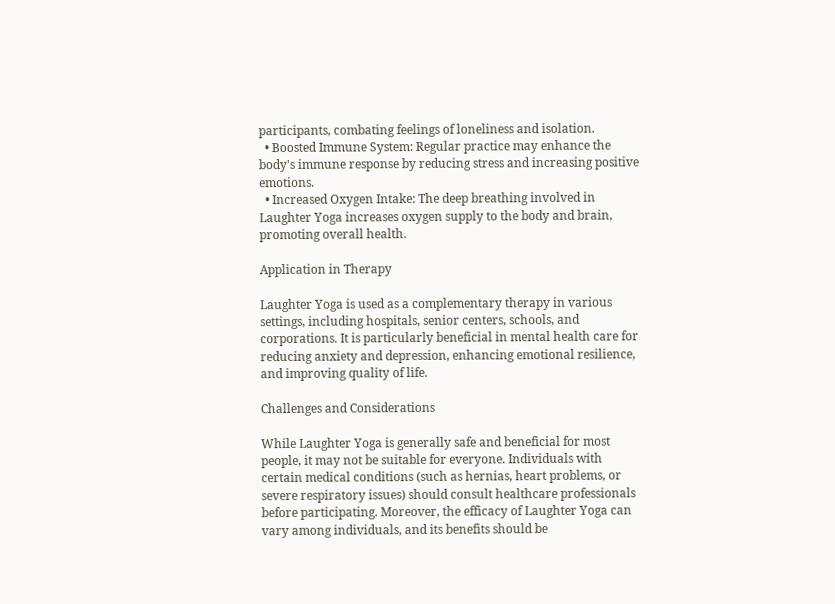participants, combating feelings of loneliness and isolation.
  • Boosted Immune System: Regular practice may enhance the body's immune response by reducing stress and increasing positive emotions.
  • Increased Oxygen Intake: The deep breathing involved in Laughter Yoga increases oxygen supply to the body and brain, promoting overall health.

Application in Therapy

Laughter Yoga is used as a complementary therapy in various settings, including hospitals, senior centers, schools, and corporations. It is particularly beneficial in mental health care for reducing anxiety and depression, enhancing emotional resilience, and improving quality of life.

Challenges and Considerations

While Laughter Yoga is generally safe and beneficial for most people, it may not be suitable for everyone. Individuals with certain medical conditions (such as hernias, heart problems, or severe respiratory issues) should consult healthcare professionals before participating. Moreover, the efficacy of Laughter Yoga can vary among individuals, and its benefits should be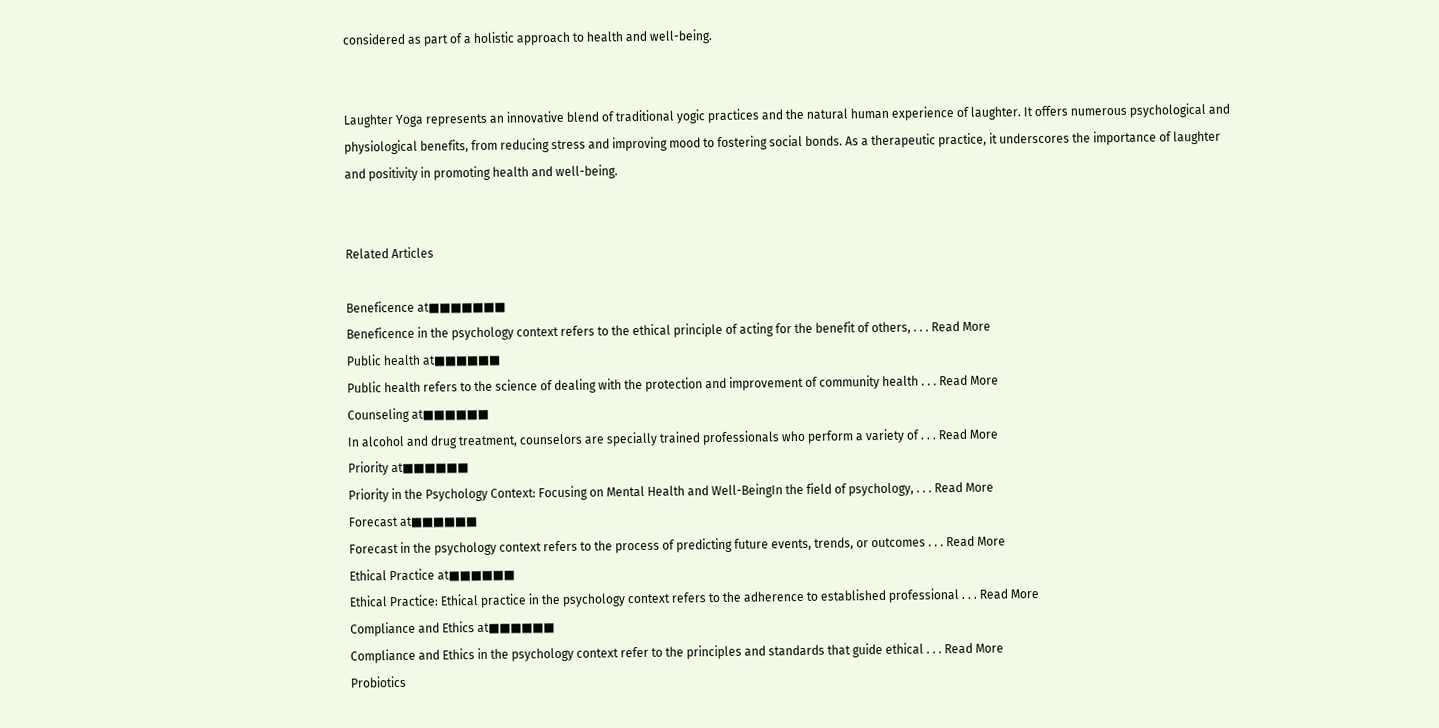considered as part of a holistic approach to health and well-being.


Laughter Yoga represents an innovative blend of traditional yogic practices and the natural human experience of laughter. It offers numerous psychological and physiological benefits, from reducing stress and improving mood to fostering social bonds. As a therapeutic practice, it underscores the importance of laughter and positivity in promoting health and well-being.


Related Articles

Beneficence at■■■■■■■
Beneficence in the psychology context refers to the ethical principle of acting for the benefit of others, . . . Read More
Public health at■■■■■■
Public health refers to the science of dealing with the protection and improvement of community health . . . Read More
Counseling at■■■■■■
In alcohol and drug treatment, counselors are specially trained professionals who perform a variety of . . . Read More
Priority at■■■■■■
Priority in the Psychology Context: Focusing on Mental Health and Well-BeingIn the field of psychology, . . . Read More
Forecast at■■■■■■
Forecast in the psychology context refers to the process of predicting future events, trends, or outcomes . . . Read More
Ethical Practice at■■■■■■
Ethical Practice: Ethical practice in the psychology context refers to the adherence to established professional . . . Read More
Compliance and Ethics at■■■■■■
Compliance and Ethics in the psychology context refer to the principles and standards that guide ethical . . . Read More
Probiotics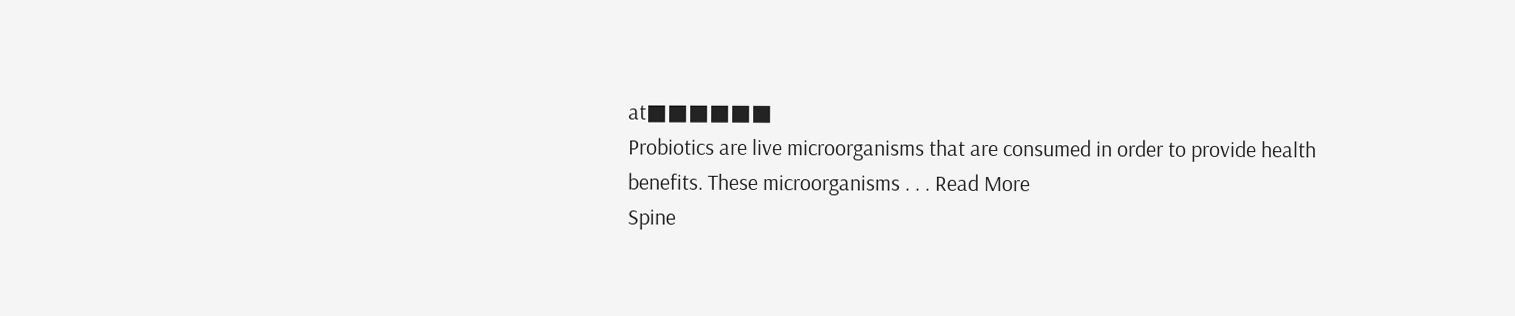at■■■■■■
Probiotics are live microorganisms that are consumed in order to provide health benefits. These microorganisms . . . Read More
Spine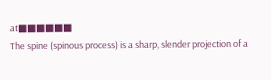at■■■■■■
The spine (spinous process) is a sharp, slender projection of a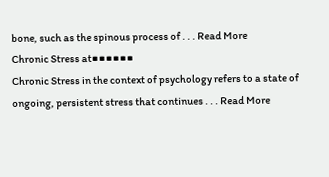bone, such as the spinous process of . . . Read More
Chronic Stress at■■■■■■
Chronic Stress in the context of psychology refers to a state of ongoing, persistent stress that continues . . . Read More